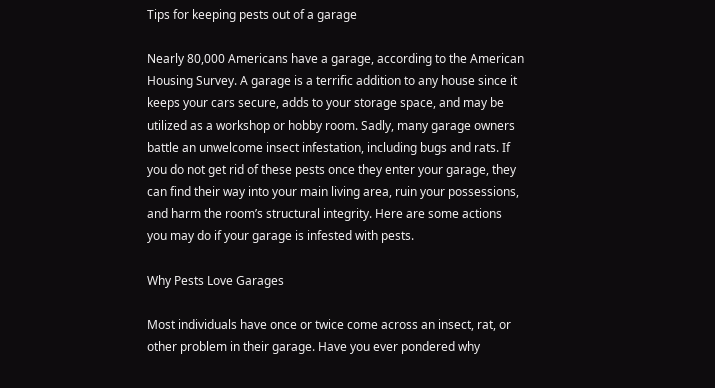Tips for keeping pests out of a garage

Nearly 80,000 Americans have a garage, according to the American Housing Survey. A garage is a terrific addition to any house since it keeps your cars secure, adds to your storage space, and may be utilized as a workshop or hobby room. Sadly, many garage owners battle an unwelcome insect infestation, including bugs and rats. If you do not get rid of these pests once they enter your garage, they can find their way into your main living area, ruin your possessions, and harm the room’s structural integrity. Here are some actions you may do if your garage is infested with pests.

Why Pests Love Garages

Most individuals have once or twice come across an insect, rat, or other problem in their garage. Have you ever pondered why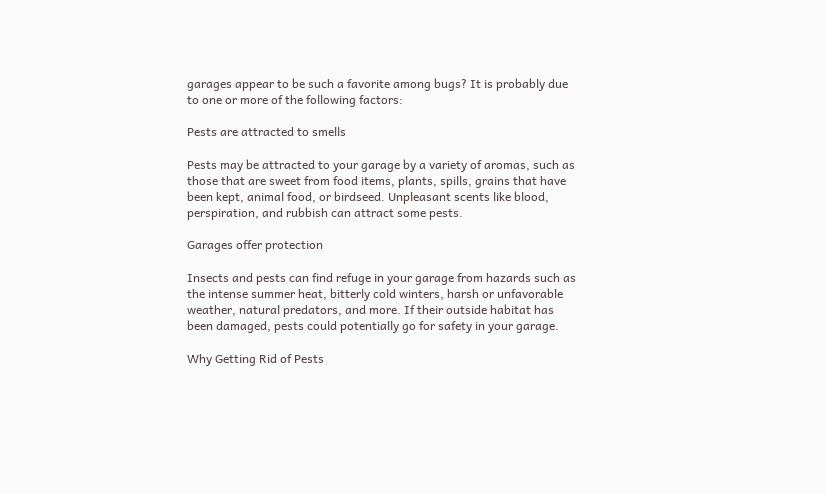garages appear to be such a favorite among bugs? It is probably due to one or more of the following factors:

Pests are attracted to smells

Pests may be attracted to your garage by a variety of aromas, such as those that are sweet from food items, plants, spills, grains that have been kept, animal food, or birdseed. Unpleasant scents like blood, perspiration, and rubbish can attract some pests.

Garages offer protection

Insects and pests can find refuge in your garage from hazards such as the intense summer heat, bitterly cold winters, harsh or unfavorable weather, natural predators, and more. If their outside habitat has been damaged, pests could potentially go for safety in your garage.

Why Getting Rid of Pests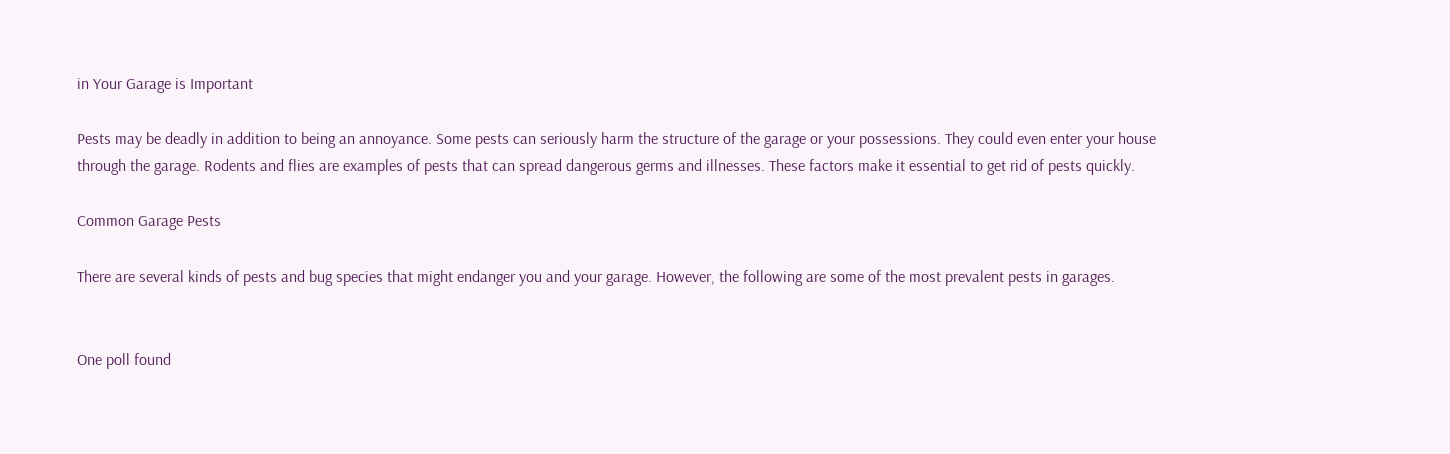in Your Garage is Important

Pests may be deadly in addition to being an annoyance. Some pests can seriously harm the structure of the garage or your possessions. They could even enter your house through the garage. Rodents and flies are examples of pests that can spread dangerous germs and illnesses. These factors make it essential to get rid of pests quickly.

Common Garage Pests

There are several kinds of pests and bug species that might endanger you and your garage. However, the following are some of the most prevalent pests in garages.


One poll found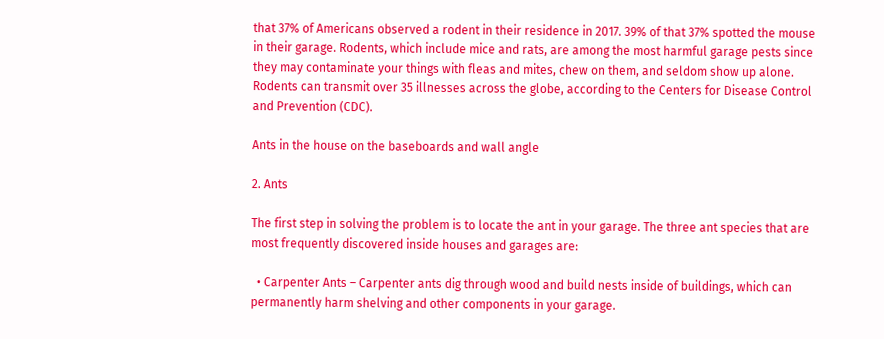that 37% of Americans observed a rodent in their residence in 2017. 39% of that 37% spotted the mouse in their garage. Rodents, which include mice and rats, are among the most harmful garage pests since they may contaminate your things with fleas and mites, chew on them, and seldom show up alone. Rodents can transmit over 35 illnesses across the globe, according to the Centers for Disease Control and Prevention (CDC).

Ants in the house on the baseboards and wall angle

2. Ants

The first step in solving the problem is to locate the ant in your garage. The three ant species that are most frequently discovered inside houses and garages are:

  • Carpenter Ants – Carpenter ants dig through wood and build nests inside of buildings, which can permanently harm shelving and other components in your garage.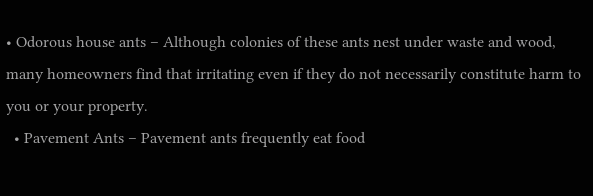• Odorous house ants – Although colonies of these ants nest under waste and wood, many homeowners find that irritating even if they do not necessarily constitute harm to you or your property.
  • Pavement Ants – Pavement ants frequently eat food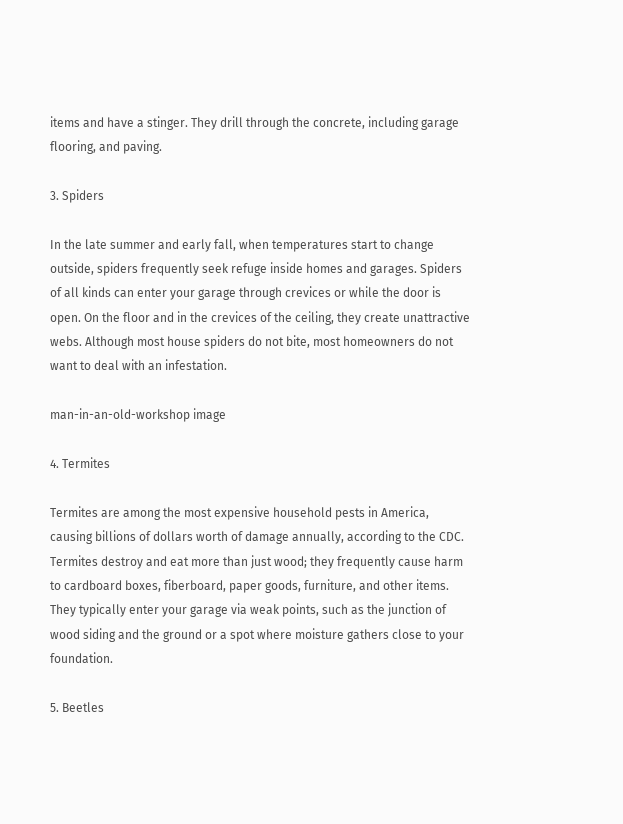items and have a stinger. They drill through the concrete, including garage flooring, and paving.

3. Spiders

In the late summer and early fall, when temperatures start to change outside, spiders frequently seek refuge inside homes and garages. Spiders of all kinds can enter your garage through crevices or while the door is open. On the floor and in the crevices of the ceiling, they create unattractive webs. Although most house spiders do not bite, most homeowners do not want to deal with an infestation.

man-in-an-old-workshop image

4. Termites

Termites are among the most expensive household pests in America, causing billions of dollars worth of damage annually, according to the CDC. Termites destroy and eat more than just wood; they frequently cause harm to cardboard boxes, fiberboard, paper goods, furniture, and other items. They typically enter your garage via weak points, such as the junction of wood siding and the ground or a spot where moisture gathers close to your foundation.

5. Beetles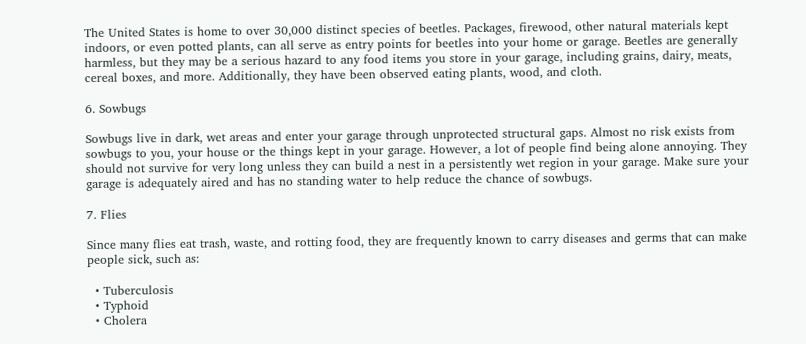The United States is home to over 30,000 distinct species of beetles. Packages, firewood, other natural materials kept indoors, or even potted plants, can all serve as entry points for beetles into your home or garage. Beetles are generally harmless, but they may be a serious hazard to any food items you store in your garage, including grains, dairy, meats, cereal boxes, and more. Additionally, they have been observed eating plants, wood, and cloth.

6. Sowbugs

Sowbugs live in dark, wet areas and enter your garage through unprotected structural gaps. Almost no risk exists from sowbugs to you, your house or the things kept in your garage. However, a lot of people find being alone annoying. They should not survive for very long unless they can build a nest in a persistently wet region in your garage. Make sure your garage is adequately aired and has no standing water to help reduce the chance of sowbugs.

7. Flies

Since many flies eat trash, waste, and rotting food, they are frequently known to carry diseases and germs that can make people sick, such as:

  • Tuberculosis
  • Typhoid
  • Cholera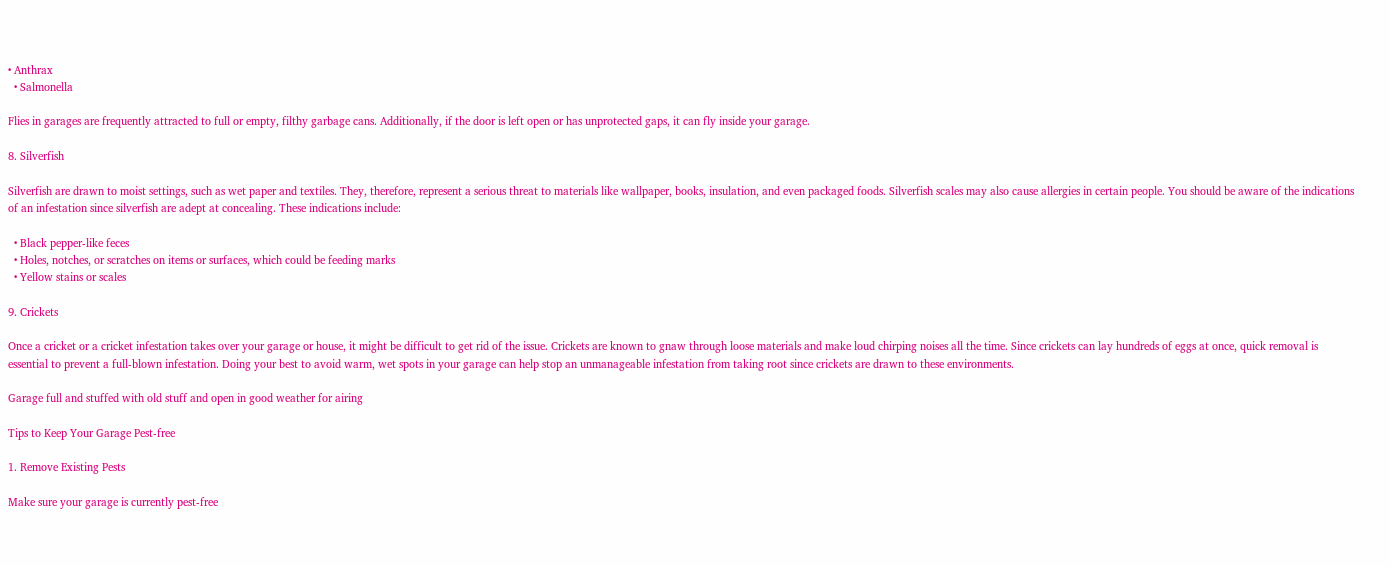• Anthrax
  • Salmonella

Flies in garages are frequently attracted to full or empty, filthy garbage cans. Additionally, if the door is left open or has unprotected gaps, it can fly inside your garage.

8. Silverfish

Silverfish are drawn to moist settings, such as wet paper and textiles. They, therefore, represent a serious threat to materials like wallpaper, books, insulation, and even packaged foods. Silverfish scales may also cause allergies in certain people. You should be aware of the indications of an infestation since silverfish are adept at concealing. These indications include:

  • Black pepper-like feces
  • Holes, notches, or scratches on items or surfaces, which could be feeding marks
  • Yellow stains or scales

9. Crickets

Once a cricket or a cricket infestation takes over your garage or house, it might be difficult to get rid of the issue. Crickets are known to gnaw through loose materials and make loud chirping noises all the time. Since crickets can lay hundreds of eggs at once, quick removal is essential to prevent a full-blown infestation. Doing your best to avoid warm, wet spots in your garage can help stop an unmanageable infestation from taking root since crickets are drawn to these environments.

Garage full and stuffed with old stuff and open in good weather for airing

Tips to Keep Your Garage Pest-free

1. Remove Existing Pests

Make sure your garage is currently pest-free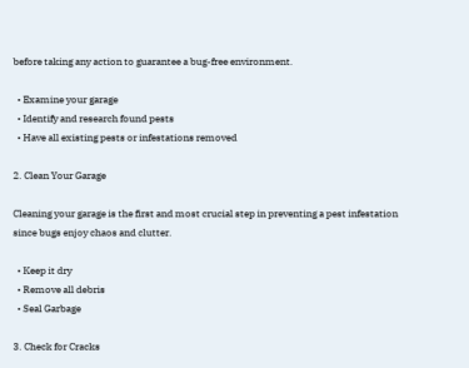before taking any action to guarantee a bug-free environment.

  • Examine your garage
  • Identify and research found pests
  • Have all existing pests or infestations removed

2. Clean Your Garage

Cleaning your garage is the first and most crucial step in preventing a pest infestation since bugs enjoy chaos and clutter.

  • Keep it dry
  • Remove all debris
  • Seal Garbage

3. Check for Cracks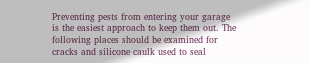Preventing pests from entering your garage is the easiest approach to keep them out. The following places should be examined for cracks and silicone caulk used to seal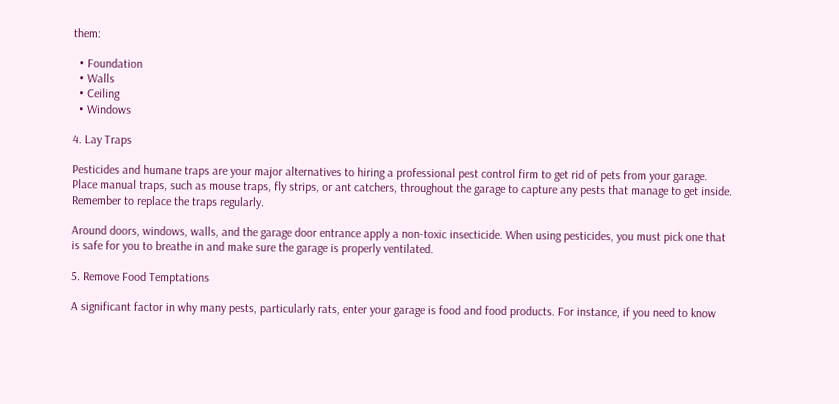them:

  • Foundation
  • Walls
  • Ceiling
  • Windows

4. Lay Traps

Pesticides and humane traps are your major alternatives to hiring a professional pest control firm to get rid of pets from your garage. Place manual traps, such as mouse traps, fly strips, or ant catchers, throughout the garage to capture any pests that manage to get inside. Remember to replace the traps regularly.

Around doors, windows, walls, and the garage door entrance apply a non-toxic insecticide. When using pesticides, you must pick one that is safe for you to breathe in and make sure the garage is properly ventilated.

5. Remove Food Temptations

A significant factor in why many pests, particularly rats, enter your garage is food and food products. For instance, if you need to know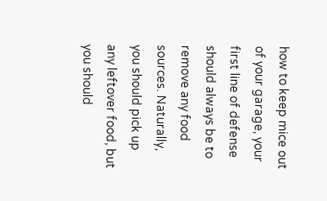how to keep mice out of your garage, your first line of defense should always be to remove any food sources. Naturally, you should pick up any leftover food, but you should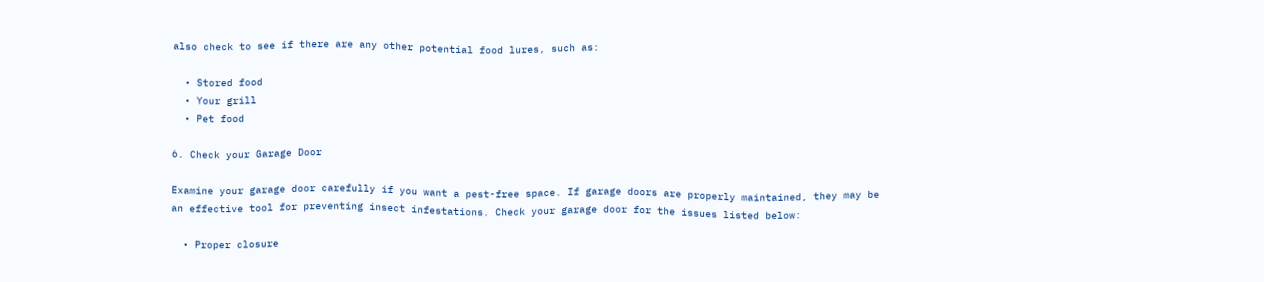also check to see if there are any other potential food lures, such as:

  • Stored food
  • Your grill
  • Pet food

6. Check your Garage Door

Examine your garage door carefully if you want a pest-free space. If garage doors are properly maintained, they may be an effective tool for preventing insect infestations. Check your garage door for the issues listed below:

  • Proper closure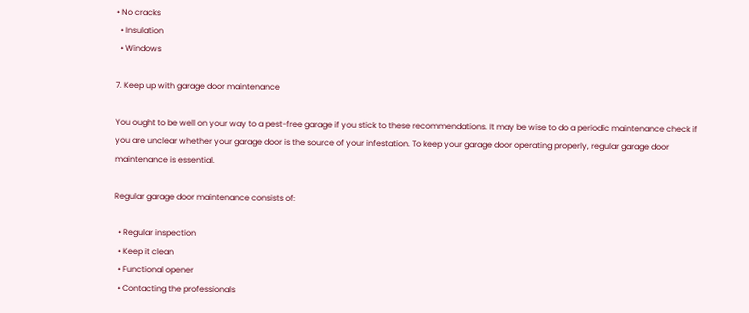• No cracks
  • Insulation
  • Windows

7. Keep up with garage door maintenance

You ought to be well on your way to a pest-free garage if you stick to these recommendations. It may be wise to do a periodic maintenance check if you are unclear whether your garage door is the source of your infestation. To keep your garage door operating properly, regular garage door maintenance is essential.

Regular garage door maintenance consists of:

  • Regular inspection
  • Keep it clean
  • Functional opener
  • Contacting the professionals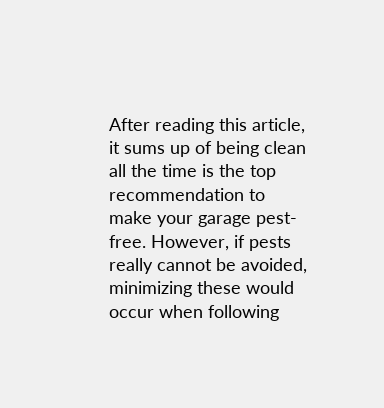After reading this article, it sums up of being clean all the time is the top recommendation to make your garage pest-free. However, if pests really cannot be avoided, minimizing these would occur when following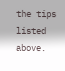the tips listed above.